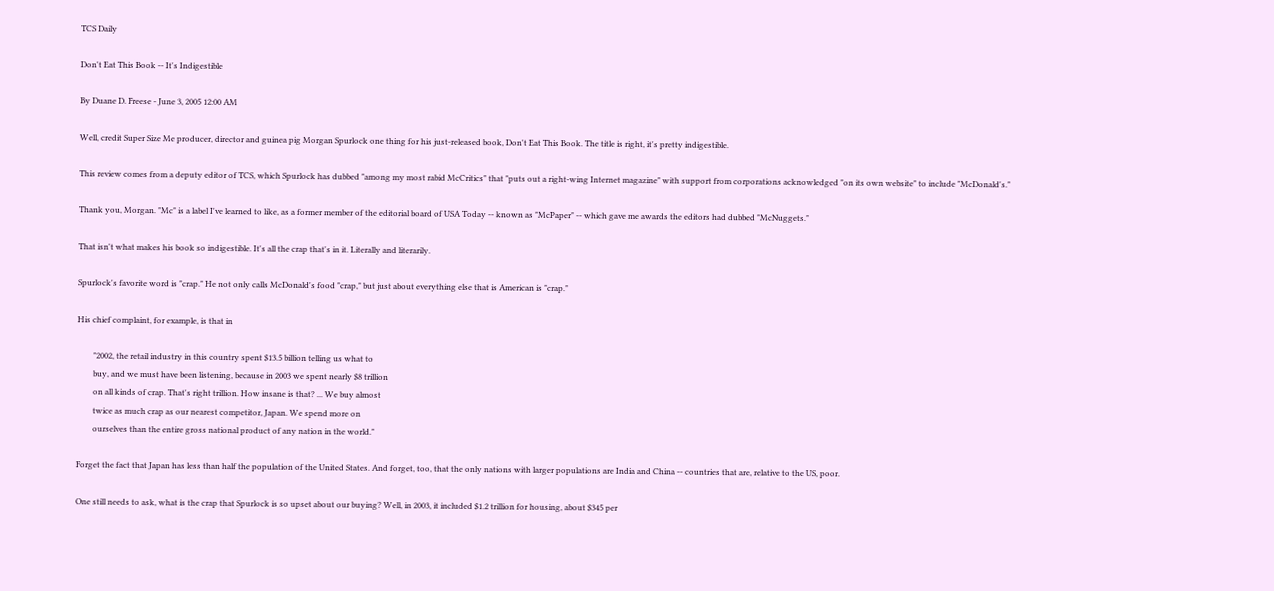TCS Daily

Don't Eat This Book -- It's Indigestible

By Duane D. Freese - June 3, 2005 12:00 AM

Well, credit Super Size Me producer, director and guinea pig Morgan Spurlock one thing for his just-released book, Don't Eat This Book. The title is right, it's pretty indigestible.

This review comes from a deputy editor of TCS, which Spurlock has dubbed "among my most rabid McCritics" that "puts out a right-wing Internet magazine" with support from corporations acknowledged "on its own website" to include "McDonald's."

Thank you, Morgan. "Mc" is a label I've learned to like, as a former member of the editorial board of USA Today -- known as "McPaper" -- which gave me awards the editors had dubbed "McNuggets."

That isn't what makes his book so indigestible. It's all the crap that's in it. Literally and literarily.

Spurlock's favorite word is "crap." He not only calls McDonald's food "crap," but just about everything else that is American is "crap."

His chief complaint, for example, is that in

        "2002, the retail industry in this country spent $13.5 billion telling us what to
        buy, and we must have been listening, because in 2003 we spent nearly $8 trillion
        on all kinds of crap. That's right trillion. How insane is that? ... We buy almost
        twice as much crap as our nearest competitor, Japan. We spend more on
        ourselves than the entire gross national product of any nation in the world."

Forget the fact that Japan has less than half the population of the United States. And forget, too, that the only nations with larger populations are India and China -- countries that are, relative to the US, poor.

One still needs to ask, what is the crap that Spurlock is so upset about our buying? Well, in 2003, it included $1.2 trillion for housing, about $345 per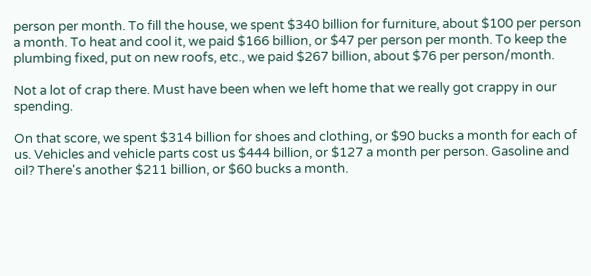person per month. To fill the house, we spent $340 billion for furniture, about $100 per person a month. To heat and cool it, we paid $166 billion, or $47 per person per month. To keep the plumbing fixed, put on new roofs, etc., we paid $267 billion, about $76 per person/month.

Not a lot of crap there. Must have been when we left home that we really got crappy in our spending.

On that score, we spent $314 billion for shoes and clothing, or $90 bucks a month for each of us. Vehicles and vehicle parts cost us $444 billion, or $127 a month per person. Gasoline and oil? There's another $211 billion, or $60 bucks a month.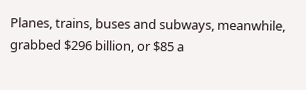Planes, trains, buses and subways, meanwhile, grabbed $296 billion, or $85 a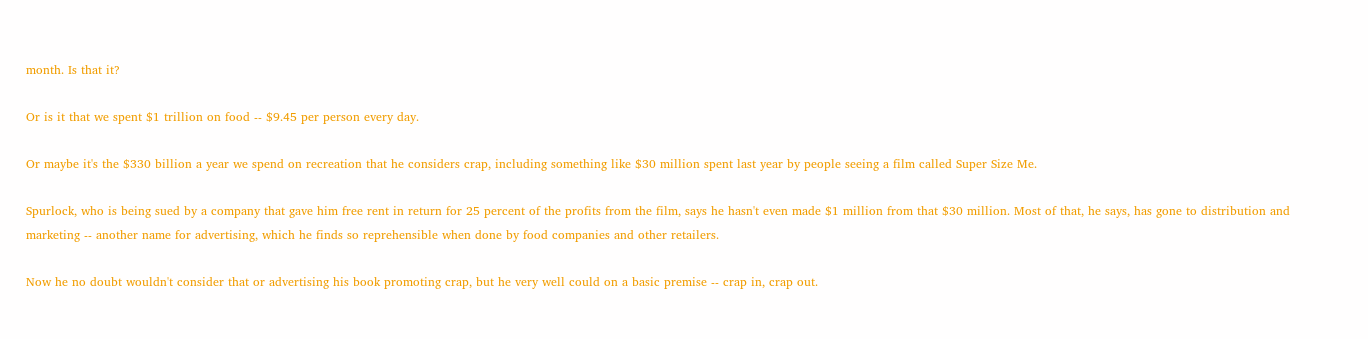month. Is that it?

Or is it that we spent $1 trillion on food -- $9.45 per person every day.

Or maybe it's the $330 billion a year we spend on recreation that he considers crap, including something like $30 million spent last year by people seeing a film called Super Size Me.

Spurlock, who is being sued by a company that gave him free rent in return for 25 percent of the profits from the film, says he hasn't even made $1 million from that $30 million. Most of that, he says, has gone to distribution and marketing -- another name for advertising, which he finds so reprehensible when done by food companies and other retailers.

Now he no doubt wouldn't consider that or advertising his book promoting crap, but he very well could on a basic premise -- crap in, crap out.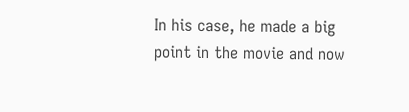In his case, he made a big point in the movie and now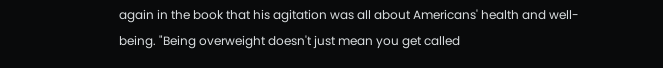again in the book that his agitation was all about Americans' health and well-being. "Being overweight doesn't just mean you get called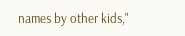names by other kids,"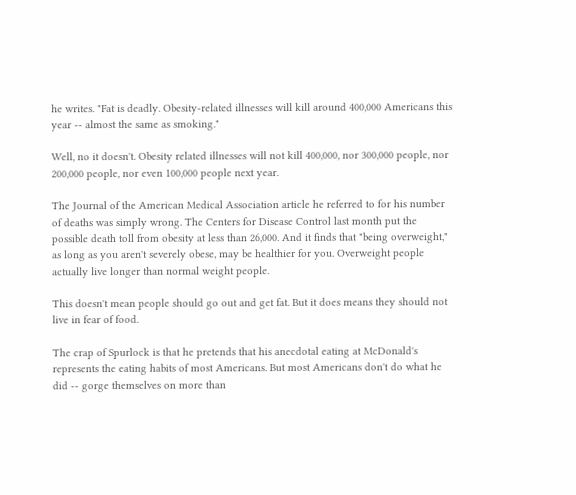he writes. "Fat is deadly. Obesity-related illnesses will kill around 400,000 Americans this year -- almost the same as smoking."

Well, no it doesn't. Obesity related illnesses will not kill 400,000, nor 300,000 people, nor 200,000 people, nor even 100,000 people next year.

The Journal of the American Medical Association article he referred to for his number of deaths was simply wrong. The Centers for Disease Control last month put the possible death toll from obesity at less than 26,000. And it finds that "being overweight," as long as you aren't severely obese, may be healthier for you. Overweight people actually live longer than normal weight people.

This doesn't mean people should go out and get fat. But it does means they should not live in fear of food.

The crap of Spurlock is that he pretends that his anecdotal eating at McDonald's represents the eating habits of most Americans. But most Americans don't do what he did -- gorge themselves on more than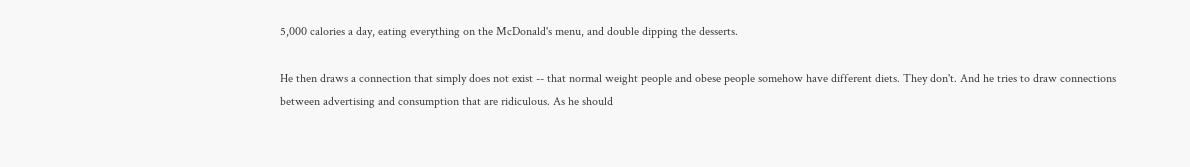5,000 calories a day, eating everything on the McDonald's menu, and double dipping the desserts.

He then draws a connection that simply does not exist -- that normal weight people and obese people somehow have different diets. They don't. And he tries to draw connections between advertising and consumption that are ridiculous. As he should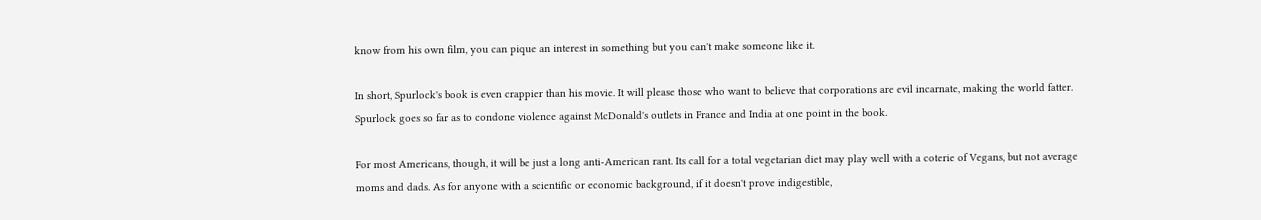know from his own film, you can pique an interest in something but you can't make someone like it.

In short, Spurlock's book is even crappier than his movie. It will please those who want to believe that corporations are evil incarnate, making the world fatter. Spurlock goes so far as to condone violence against McDonald's outlets in France and India at one point in the book.

For most Americans, though, it will be just a long anti-American rant. Its call for a total vegetarian diet may play well with a coterie of Vegans, but not average moms and dads. As for anyone with a scientific or economic background, if it doesn't prove indigestible,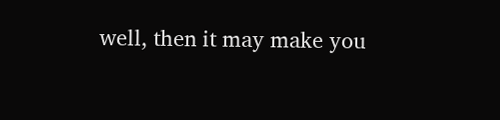well, then it may make you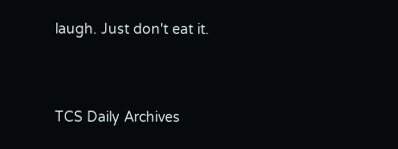laugh. Just don't eat it.


TCS Daily Archives